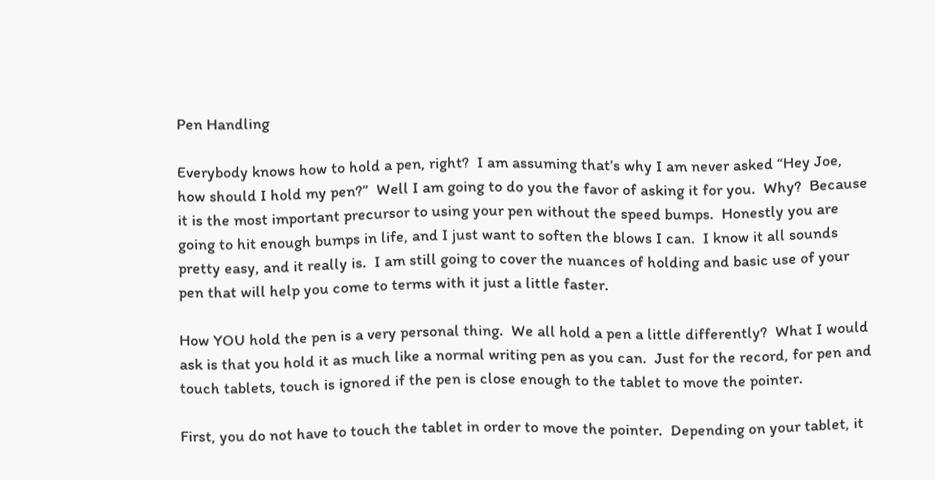Pen Handling

Everybody knows how to hold a pen, right?  I am assuming that’s why I am never asked “Hey Joe, how should I hold my pen?”  Well I am going to do you the favor of asking it for you.  Why?  Because it is the most important precursor to using your pen without the speed bumps.  Honestly you are going to hit enough bumps in life, and I just want to soften the blows I can.  I know it all sounds pretty easy, and it really is.  I am still going to cover the nuances of holding and basic use of your pen that will help you come to terms with it just a little faster.

How YOU hold the pen is a very personal thing.  We all hold a pen a little differently?  What I would ask is that you hold it as much like a normal writing pen as you can.  Just for the record, for pen and touch tablets, touch is ignored if the pen is close enough to the tablet to move the pointer.

First, you do not have to touch the tablet in order to move the pointer.  Depending on your tablet, it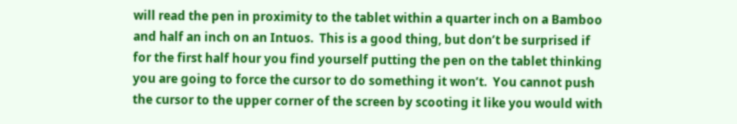will read the pen in proximity to the tablet within a quarter inch on a Bamboo and half an inch on an Intuos.  This is a good thing, but don’t be surprised if for the first half hour you find yourself putting the pen on the tablet thinking you are going to force the cursor to do something it won’t.  You cannot push the cursor to the upper corner of the screen by scooting it like you would with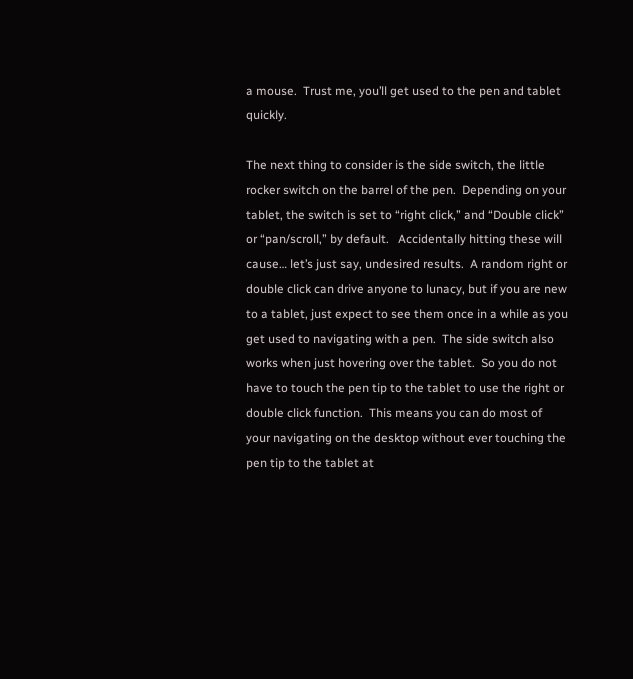a mouse.  Trust me, you’ll get used to the pen and tablet quickly.

The next thing to consider is the side switch, the little rocker switch on the barrel of the pen.  Depending on your tablet, the switch is set to “right click,” and “Double click” or “pan/scroll,” by default.   Accidentally hitting these will cause… let’s just say, undesired results.  A random right or double click can drive anyone to lunacy, but if you are new to a tablet, just expect to see them once in a while as you get used to navigating with a pen.  The side switch also works when just hovering over the tablet.  So you do not have to touch the pen tip to the tablet to use the right or double click function.  This means you can do most of your navigating on the desktop without ever touching the pen tip to the tablet at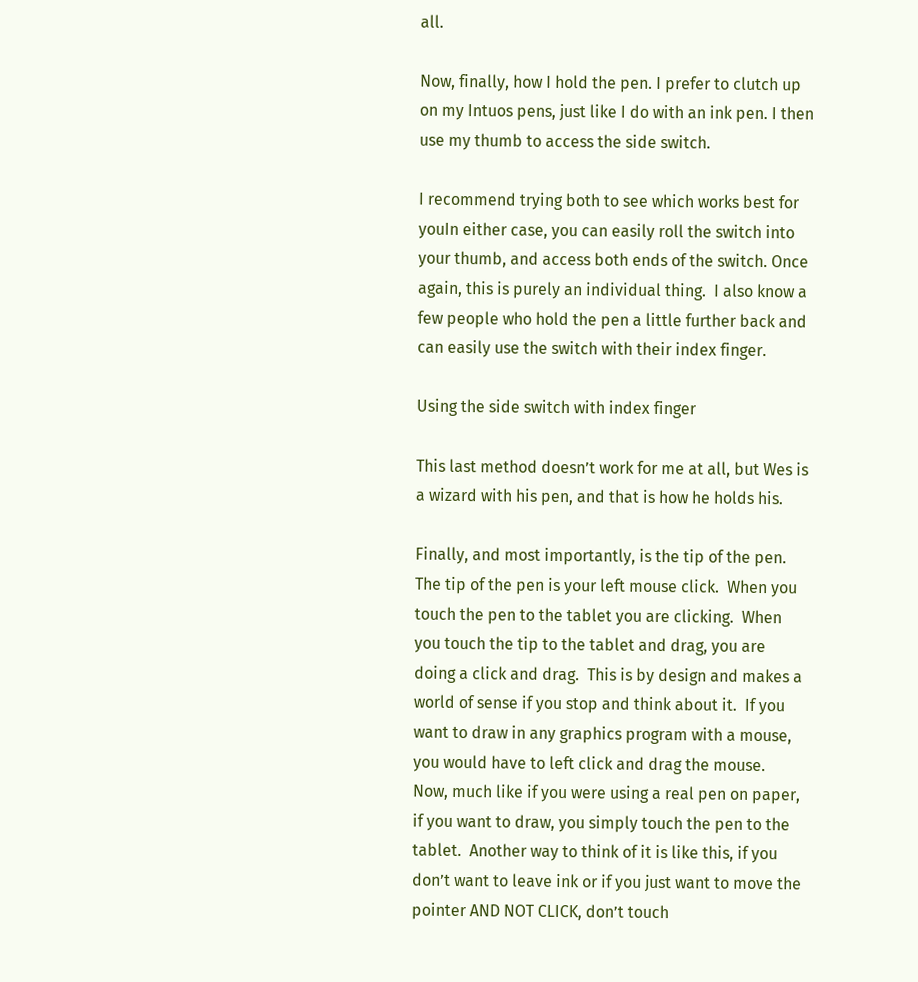all.

Now, finally, how I hold the pen. I prefer to clutch up on my Intuos pens, just like I do with an ink pen. I then use my thumb to access the side switch.

I recommend trying both to see which works best for youIn either case, you can easily roll the switch into your thumb, and access both ends of the switch. Once again, this is purely an individual thing.  I also know a few people who hold the pen a little further back and can easily use the switch with their index finger.

Using the side switch with index finger

This last method doesn’t work for me at all, but Wes is a wizard with his pen, and that is how he holds his.

Finally, and most importantly, is the tip of the pen.  The tip of the pen is your left mouse click.  When you touch the pen to the tablet you are clicking.  When you touch the tip to the tablet and drag, you are doing a click and drag.  This is by design and makes a world of sense if you stop and think about it.  If you want to draw in any graphics program with a mouse, you would have to left click and drag the mouse.  Now, much like if you were using a real pen on paper, if you want to draw, you simply touch the pen to the tablet.  Another way to think of it is like this, if you don’t want to leave ink or if you just want to move the pointer AND NOT CLICK, don’t touch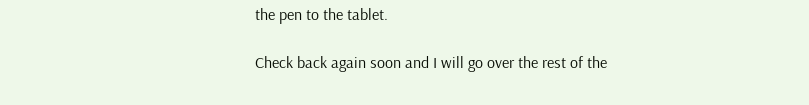the pen to the tablet.

Check back again soon and I will go over the rest of the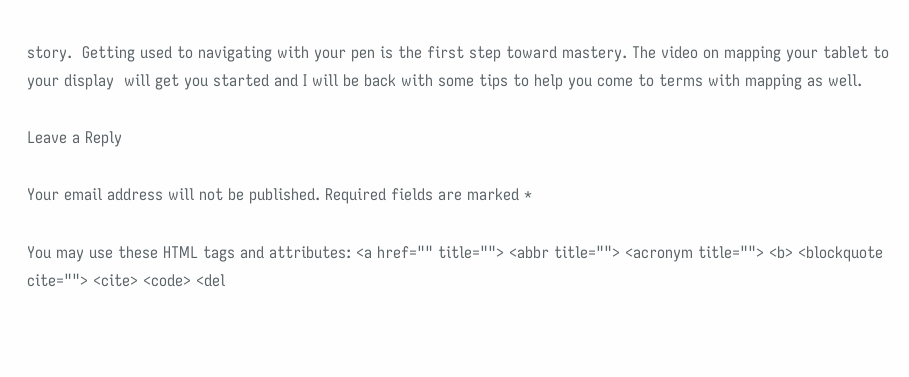story.  Getting used to navigating with your pen is the first step toward mastery. The video on mapping your tablet to your display  will get you started and I will be back with some tips to help you come to terms with mapping as well.

Leave a Reply

Your email address will not be published. Required fields are marked *

You may use these HTML tags and attributes: <a href="" title=""> <abbr title=""> <acronym title=""> <b> <blockquote cite=""> <cite> <code> <del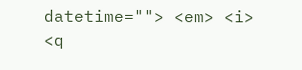datetime=""> <em> <i> <q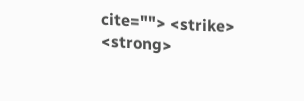cite=""> <strike> <strong>